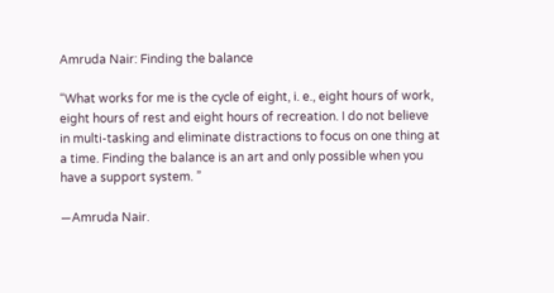Amruda Nair: Finding the balance

“What works for me is the cycle of eight, i. e., eight hours of work, eight hours of rest and eight hours of recreation. I do not believe in multi-tasking and eliminate distractions to focus on one thing at a time. Finding the balance is an art and only possible when you have a support system. ”

—Amruda Nair.